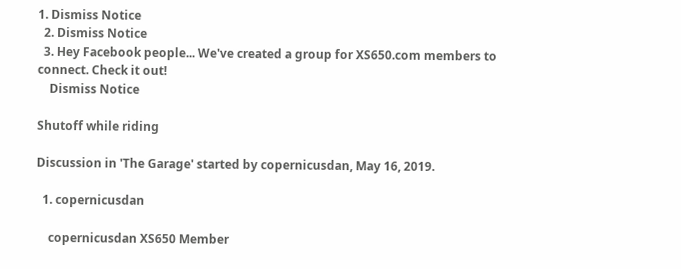1. Dismiss Notice
  2. Dismiss Notice
  3. Hey Facebook people... We've created a group for XS650.com members to connect. Check it out!
    Dismiss Notice

Shutoff while riding

Discussion in 'The Garage' started by copernicusdan, May 16, 2019.

  1. copernicusdan

    copernicusdan XS650 Member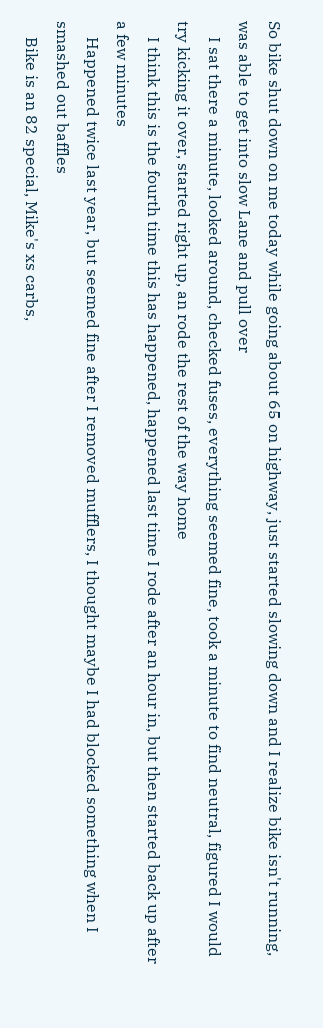So bike shut down on me today while going about 65 on highway, just started slowing down and I realize bike isn't running, was able to get into slow Lane and pull over
    I sat there a minute, looked around, checked fuses, everything seemed fine, took a minute to find neutral, figured I would try kicking it over, started right up, an rode the rest of the way home
    I think this is the fourth time this has happened, happened last time I rode after an hour in, but then started back up after a few minutes
    Happened twice last year, but seemed fine after I removed mufflers, I thought maybe I had blocked something when I smashed out baffles
    Bike is an 82 special, Mike's xs carbs,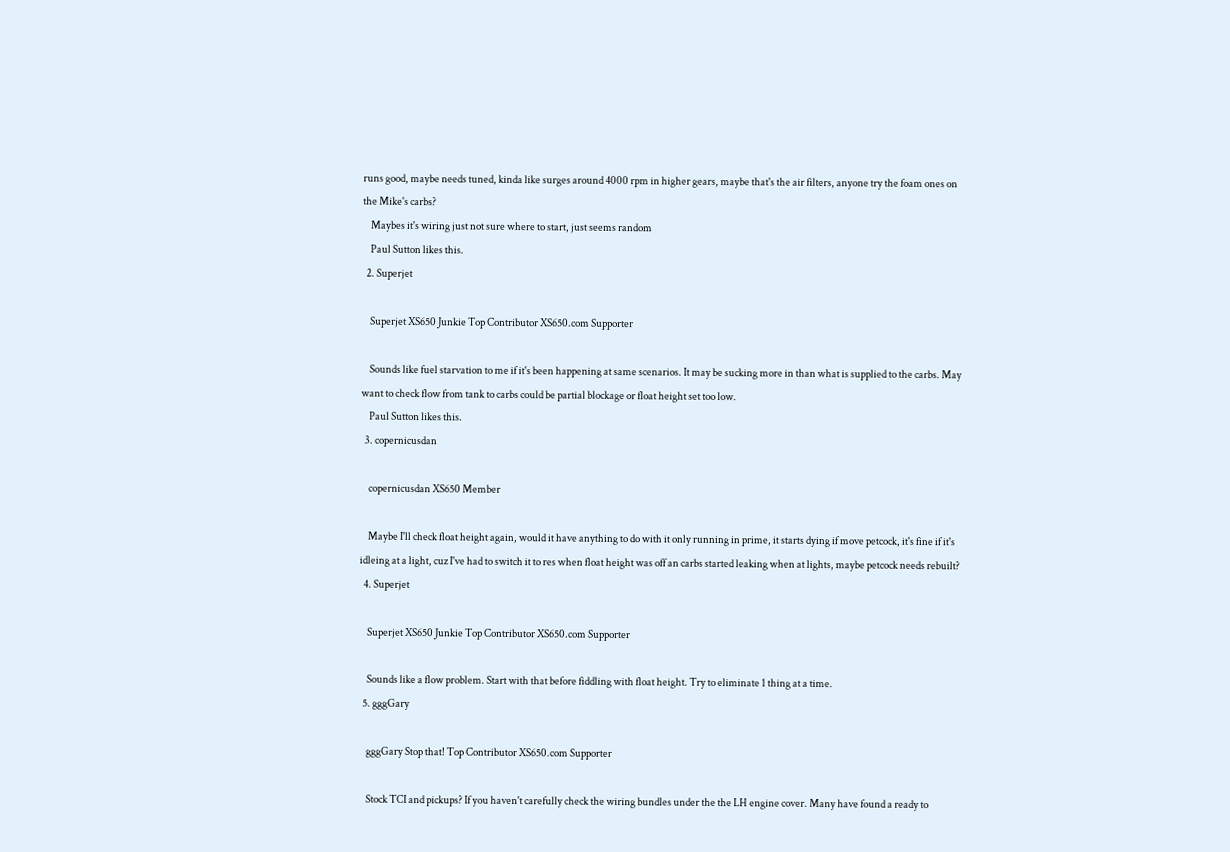runs good, maybe needs tuned, kinda like surges around 4000 rpm in higher gears, maybe that's the air filters, anyone try the foam ones on the Mike's carbs?
    Maybes it's wiring just not sure where to start, just seems random
    Paul Sutton likes this.
  2. Superjet

    Superjet XS650 Junkie Top Contributor XS650.com Supporter

    Sounds like fuel starvation to me if it's been happening at same scenarios. It may be sucking more in than what is supplied to the carbs. May want to check flow from tank to carbs could be partial blockage or float height set too low.
    Paul Sutton likes this.
  3. copernicusdan

    copernicusdan XS650 Member

    Maybe I'll check float height again, would it have anything to do with it only running in prime, it starts dying if move petcock, it's fine if it's idleing at a light, cuz I've had to switch it to res when float height was off an carbs started leaking when at lights, maybe petcock needs rebuilt?
  4. Superjet

    Superjet XS650 Junkie Top Contributor XS650.com Supporter

    Sounds like a flow problem. Start with that before fiddling with float height. Try to eliminate 1 thing at a time.
  5. gggGary

    gggGary Stop that! Top Contributor XS650.com Supporter

    Stock TCI and pickups? If you haven't carefully check the wiring bundles under the the LH engine cover. Many have found a ready to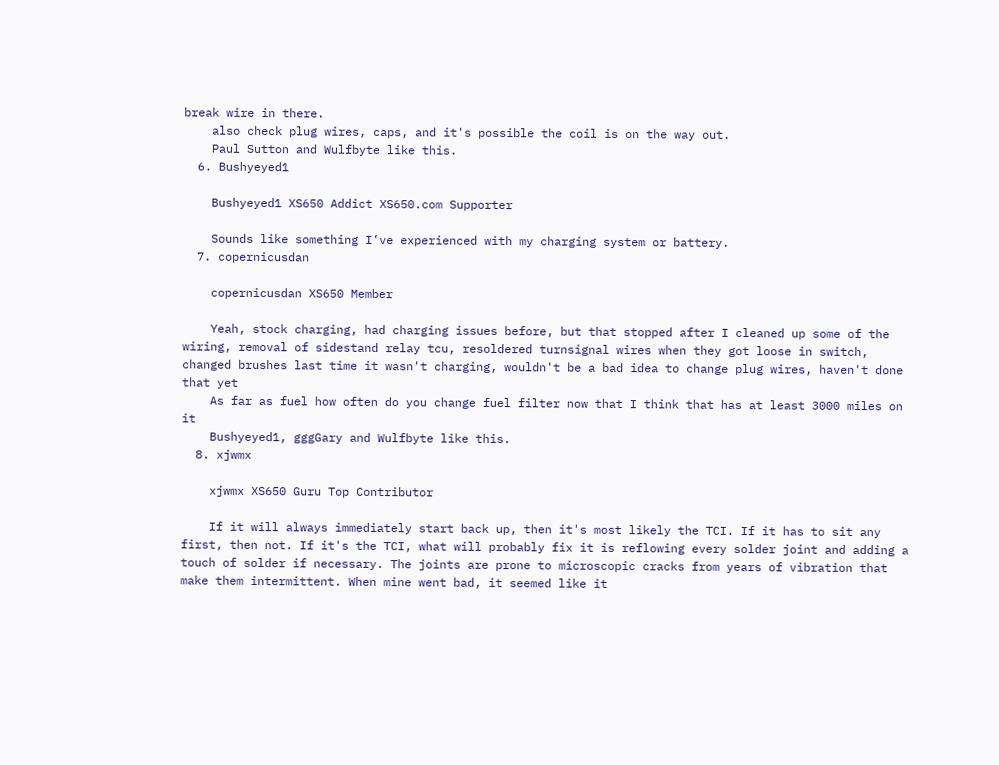break wire in there.
    also check plug wires, caps, and it's possible the coil is on the way out.
    Paul Sutton and Wulfbyte like this.
  6. Bushyeyed1

    Bushyeyed1 XS650 Addict XS650.com Supporter

    Sounds like something I’ve experienced with my charging system or battery.
  7. copernicusdan

    copernicusdan XS650 Member

    Yeah, stock charging, had charging issues before, but that stopped after I cleaned up some of the wiring, removal of sidestand relay tcu, resoldered turnsignal wires when they got loose in switch, changed brushes last time it wasn't charging, wouldn't be a bad idea to change plug wires, haven't done that yet
    As far as fuel how often do you change fuel filter now that I think that has at least 3000 miles on it
    Bushyeyed1, gggGary and Wulfbyte like this.
  8. xjwmx

    xjwmx XS650 Guru Top Contributor

    If it will always immediately start back up, then it's most likely the TCI. If it has to sit any first, then not. If it's the TCI, what will probably fix it is reflowing every solder joint and adding a touch of solder if necessary. The joints are prone to microscopic cracks from years of vibration that make them intermittent. When mine went bad, it seemed like it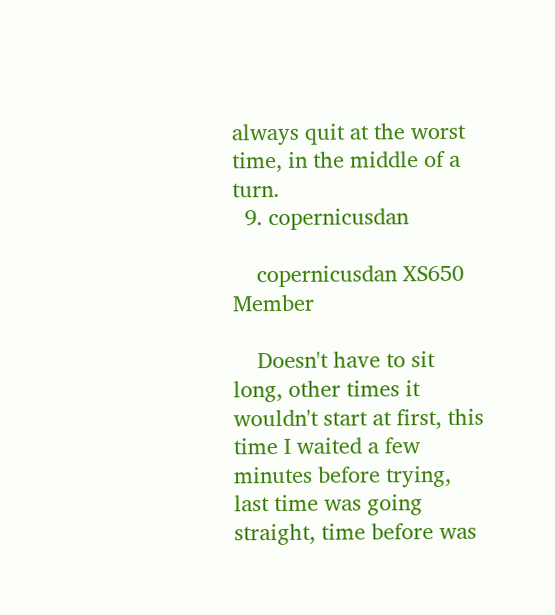always quit at the worst time, in the middle of a turn.
  9. copernicusdan

    copernicusdan XS650 Member

    Doesn't have to sit long, other times it wouldn't start at first, this time I waited a few minutes before trying, last time was going straight, time before was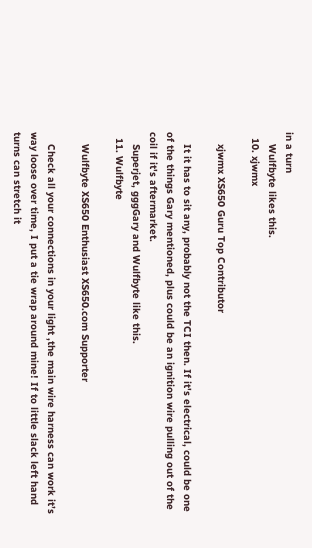in a turn
    Wulfbyte likes this.
  10. xjwmx

    xjwmx XS650 Guru Top Contributor

    It it has to sit any, probably not the TCI then. If it's electrical, could be one of the things Gary mentioned, plus could be an ignition wire pulling out of the coil if it's aftermarket.
    Superjet, gggGary and Wulfbyte like this.
  11. Wulfbyte

    Wulfbyte XS650 Enthusiast XS650.com Supporter

    Check all your connections in your light ,the main wire harness can work it’s way loose over time, I put a tie wrap around mine! If to little slack left hand turns can stretch it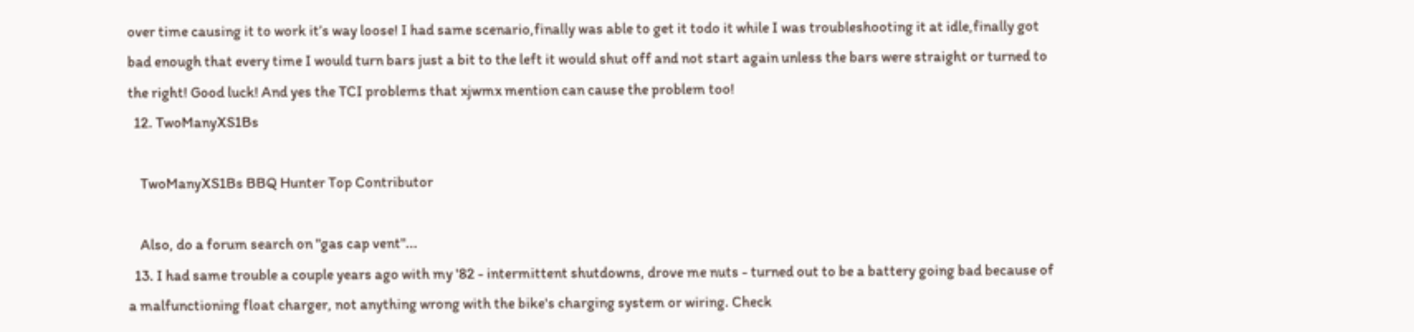over time causing it to work it’s way loose! I had same scenario,finally was able to get it todo it while I was troubleshooting it at idle,finally got bad enough that every time I would turn bars just a bit to the left it would shut off and not start again unless the bars were straight or turned to the right! Good luck! And yes the TCI problems that xjwmx mention can cause the problem too!
  12. TwoManyXS1Bs

    TwoManyXS1Bs BBQ Hunter Top Contributor

    Also, do a forum search on "gas cap vent"...
  13. I had same trouble a couple years ago with my '82 - intermittent shutdowns, drove me nuts - turned out to be a battery going bad because of a malfunctioning float charger, not anything wrong with the bike's charging system or wiring. Check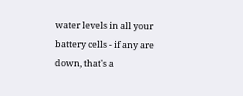water levels in all your battery cells - if any are down, that's a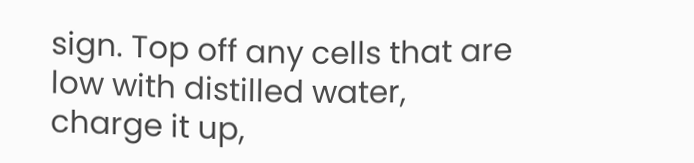sign. Top off any cells that are low with distilled water, charge it up,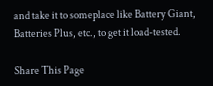and take it to someplace like Battery Giant, Batteries Plus, etc., to get it load-tested.

Share This Page